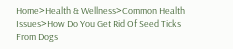Home>Health & Wellness>Common Health Issues>How Do You Get Rid Of Seed Ticks From Dogs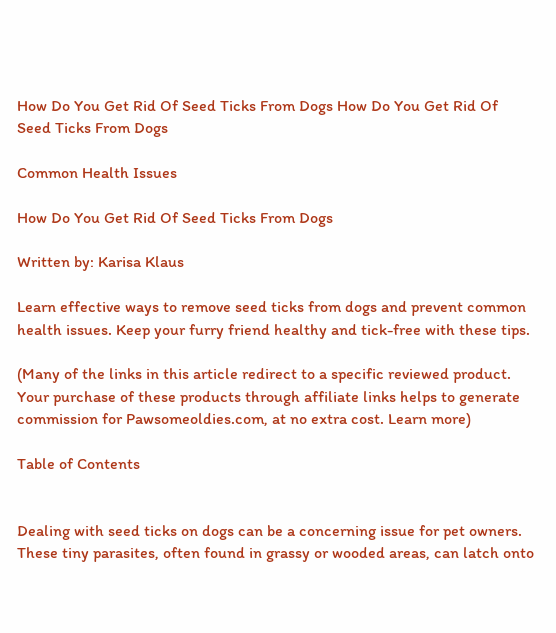How Do You Get Rid Of Seed Ticks From Dogs How Do You Get Rid Of Seed Ticks From Dogs

Common Health Issues

How Do You Get Rid Of Seed Ticks From Dogs

Written by: Karisa Klaus

Learn effective ways to remove seed ticks from dogs and prevent common health issues. Keep your furry friend healthy and tick-free with these tips.

(Many of the links in this article redirect to a specific reviewed product. Your purchase of these products through affiliate links helps to generate commission for Pawsomeoldies.com, at no extra cost. Learn more)

Table of Contents


Dealing with seed ticks on dogs can be a concerning issue for pet owners. These tiny parasites, often found in grassy or wooded areas, can latch onto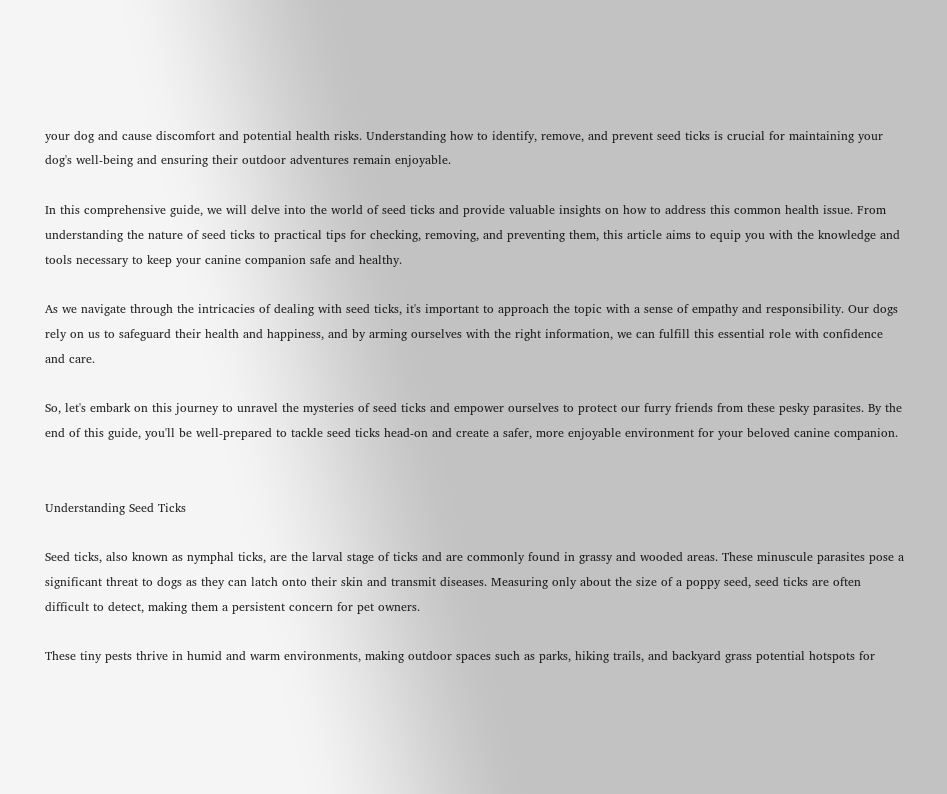your dog and cause discomfort and potential health risks. Understanding how to identify, remove, and prevent seed ticks is crucial for maintaining your dog's well-being and ensuring their outdoor adventures remain enjoyable.

In this comprehensive guide, we will delve into the world of seed ticks and provide valuable insights on how to address this common health issue. From understanding the nature of seed ticks to practical tips for checking, removing, and preventing them, this article aims to equip you with the knowledge and tools necessary to keep your canine companion safe and healthy.

As we navigate through the intricacies of dealing with seed ticks, it's important to approach the topic with a sense of empathy and responsibility. Our dogs rely on us to safeguard their health and happiness, and by arming ourselves with the right information, we can fulfill this essential role with confidence and care.

So, let's embark on this journey to unravel the mysteries of seed ticks and empower ourselves to protect our furry friends from these pesky parasites. By the end of this guide, you'll be well-prepared to tackle seed ticks head-on and create a safer, more enjoyable environment for your beloved canine companion.


Understanding Seed Ticks

Seed ticks, also known as nymphal ticks, are the larval stage of ticks and are commonly found in grassy and wooded areas. These minuscule parasites pose a significant threat to dogs as they can latch onto their skin and transmit diseases. Measuring only about the size of a poppy seed, seed ticks are often difficult to detect, making them a persistent concern for pet owners.

These tiny pests thrive in humid and warm environments, making outdoor spaces such as parks, hiking trails, and backyard grass potential hotspots for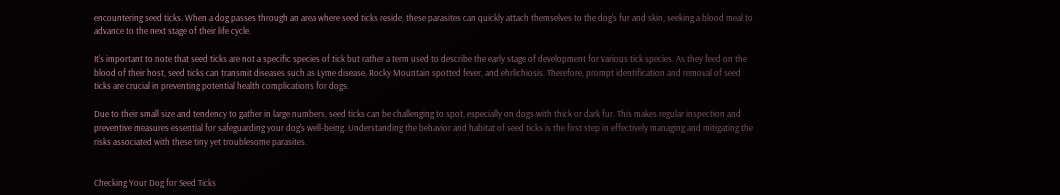encountering seed ticks. When a dog passes through an area where seed ticks reside, these parasites can quickly attach themselves to the dog's fur and skin, seeking a blood meal to advance to the next stage of their life cycle.

It's important to note that seed ticks are not a specific species of tick but rather a term used to describe the early stage of development for various tick species. As they feed on the blood of their host, seed ticks can transmit diseases such as Lyme disease, Rocky Mountain spotted fever, and ehrlichiosis. Therefore, prompt identification and removal of seed ticks are crucial in preventing potential health complications for dogs.

Due to their small size and tendency to gather in large numbers, seed ticks can be challenging to spot, especially on dogs with thick or dark fur. This makes regular inspection and preventive measures essential for safeguarding your dog's well-being. Understanding the behavior and habitat of seed ticks is the first step in effectively managing and mitigating the risks associated with these tiny yet troublesome parasites.


Checking Your Dog for Seed Ticks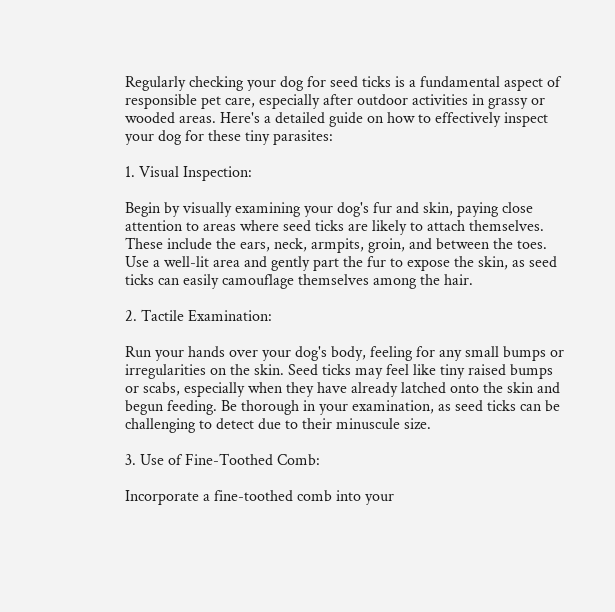Regularly checking your dog for seed ticks is a fundamental aspect of responsible pet care, especially after outdoor activities in grassy or wooded areas. Here's a detailed guide on how to effectively inspect your dog for these tiny parasites:

1. Visual Inspection:

Begin by visually examining your dog's fur and skin, paying close attention to areas where seed ticks are likely to attach themselves. These include the ears, neck, armpits, groin, and between the toes. Use a well-lit area and gently part the fur to expose the skin, as seed ticks can easily camouflage themselves among the hair.

2. Tactile Examination:

Run your hands over your dog's body, feeling for any small bumps or irregularities on the skin. Seed ticks may feel like tiny raised bumps or scabs, especially when they have already latched onto the skin and begun feeding. Be thorough in your examination, as seed ticks can be challenging to detect due to their minuscule size.

3. Use of Fine-Toothed Comb:

Incorporate a fine-toothed comb into your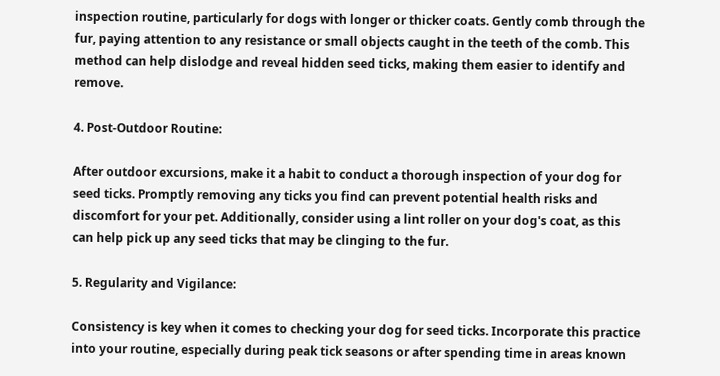inspection routine, particularly for dogs with longer or thicker coats. Gently comb through the fur, paying attention to any resistance or small objects caught in the teeth of the comb. This method can help dislodge and reveal hidden seed ticks, making them easier to identify and remove.

4. Post-Outdoor Routine:

After outdoor excursions, make it a habit to conduct a thorough inspection of your dog for seed ticks. Promptly removing any ticks you find can prevent potential health risks and discomfort for your pet. Additionally, consider using a lint roller on your dog's coat, as this can help pick up any seed ticks that may be clinging to the fur.

5. Regularity and Vigilance:

Consistency is key when it comes to checking your dog for seed ticks. Incorporate this practice into your routine, especially during peak tick seasons or after spending time in areas known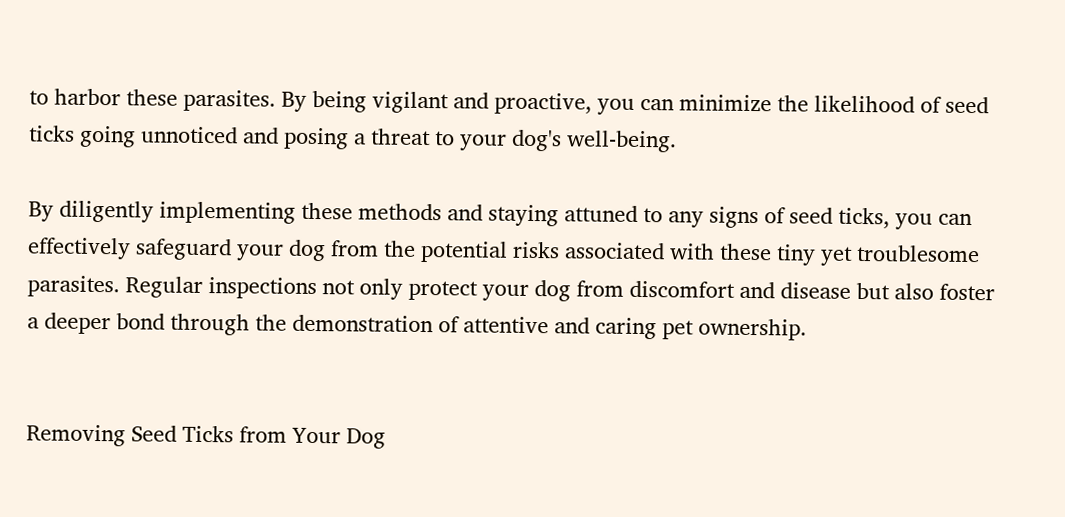to harbor these parasites. By being vigilant and proactive, you can minimize the likelihood of seed ticks going unnoticed and posing a threat to your dog's well-being.

By diligently implementing these methods and staying attuned to any signs of seed ticks, you can effectively safeguard your dog from the potential risks associated with these tiny yet troublesome parasites. Regular inspections not only protect your dog from discomfort and disease but also foster a deeper bond through the demonstration of attentive and caring pet ownership.


Removing Seed Ticks from Your Dog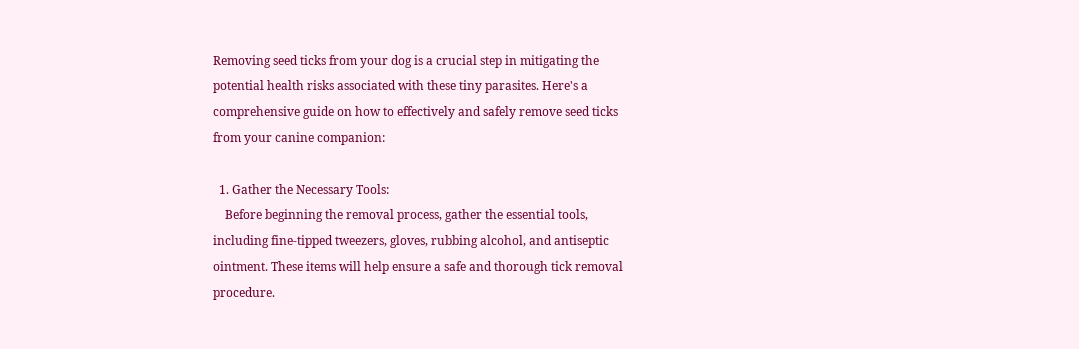Removing seed ticks from your dog is a crucial step in mitigating the potential health risks associated with these tiny parasites. Here's a comprehensive guide on how to effectively and safely remove seed ticks from your canine companion:

  1. Gather the Necessary Tools:
    Before beginning the removal process, gather the essential tools, including fine-tipped tweezers, gloves, rubbing alcohol, and antiseptic ointment. These items will help ensure a safe and thorough tick removal procedure.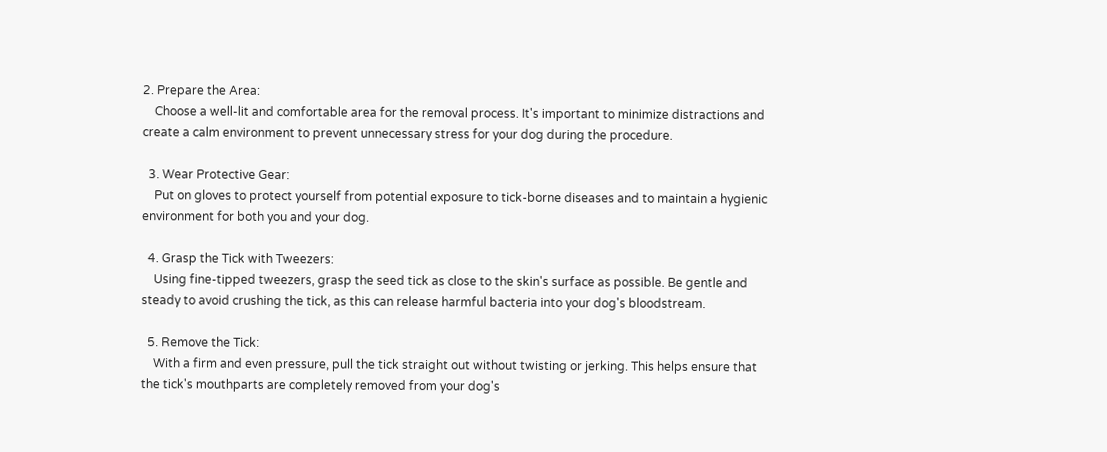2. Prepare the Area:
    Choose a well-lit and comfortable area for the removal process. It's important to minimize distractions and create a calm environment to prevent unnecessary stress for your dog during the procedure.

  3. Wear Protective Gear:
    Put on gloves to protect yourself from potential exposure to tick-borne diseases and to maintain a hygienic environment for both you and your dog.

  4. Grasp the Tick with Tweezers:
    Using fine-tipped tweezers, grasp the seed tick as close to the skin's surface as possible. Be gentle and steady to avoid crushing the tick, as this can release harmful bacteria into your dog's bloodstream.

  5. Remove the Tick:
    With a firm and even pressure, pull the tick straight out without twisting or jerking. This helps ensure that the tick's mouthparts are completely removed from your dog's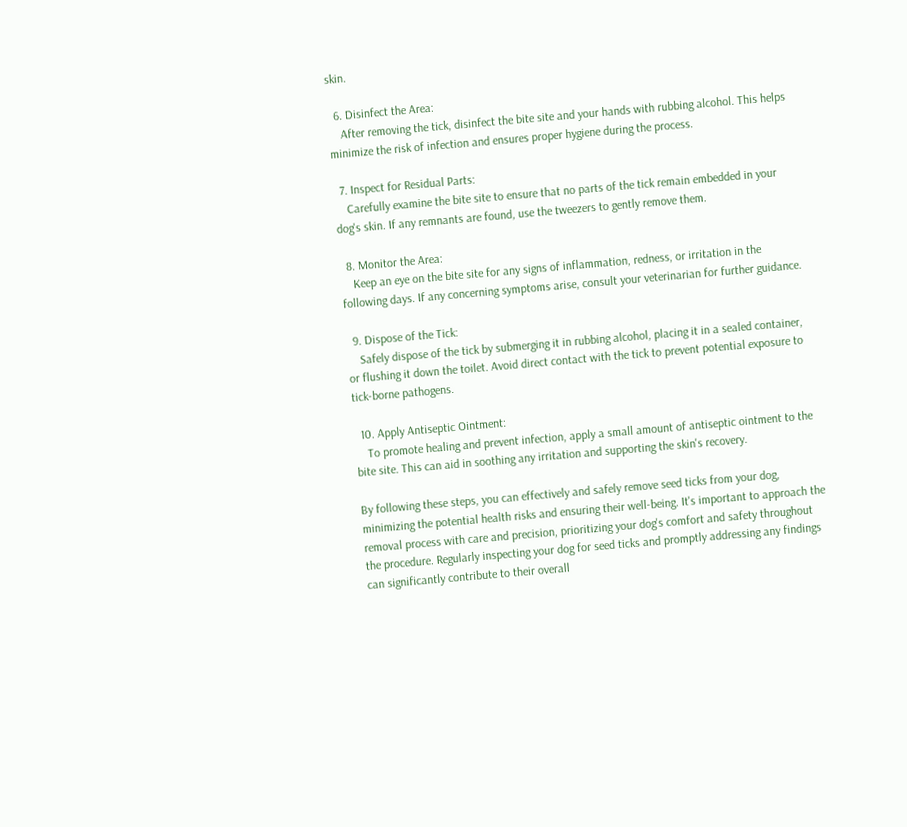skin.

  6. Disinfect the Area:
    After removing the tick, disinfect the bite site and your hands with rubbing alcohol. This helps minimize the risk of infection and ensures proper hygiene during the process.

  7. Inspect for Residual Parts:
    Carefully examine the bite site to ensure that no parts of the tick remain embedded in your dog's skin. If any remnants are found, use the tweezers to gently remove them.

  8. Monitor the Area:
    Keep an eye on the bite site for any signs of inflammation, redness, or irritation in the following days. If any concerning symptoms arise, consult your veterinarian for further guidance.

  9. Dispose of the Tick:
    Safely dispose of the tick by submerging it in rubbing alcohol, placing it in a sealed container, or flushing it down the toilet. Avoid direct contact with the tick to prevent potential exposure to tick-borne pathogens.

  10. Apply Antiseptic Ointment:
    To promote healing and prevent infection, apply a small amount of antiseptic ointment to the bite site. This can aid in soothing any irritation and supporting the skin's recovery.

By following these steps, you can effectively and safely remove seed ticks from your dog, minimizing the potential health risks and ensuring their well-being. It's important to approach the removal process with care and precision, prioritizing your dog's comfort and safety throughout the procedure. Regularly inspecting your dog for seed ticks and promptly addressing any findings can significantly contribute to their overall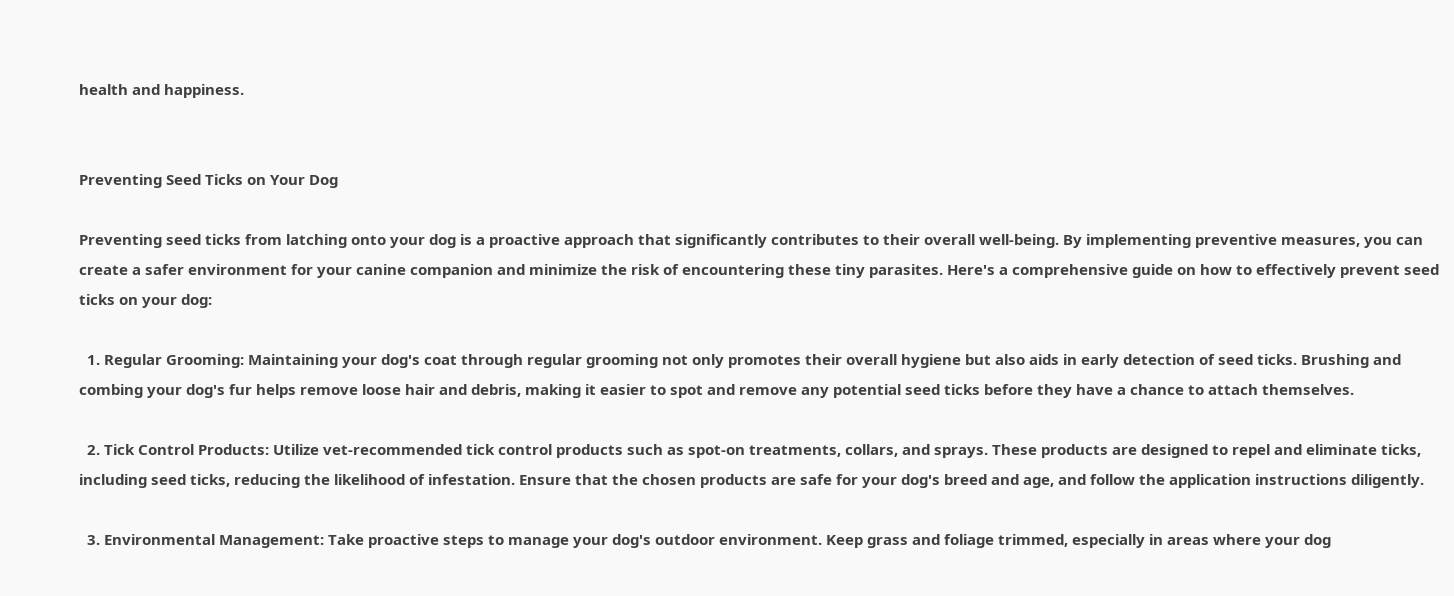health and happiness.


Preventing Seed Ticks on Your Dog

Preventing seed ticks from latching onto your dog is a proactive approach that significantly contributes to their overall well-being. By implementing preventive measures, you can create a safer environment for your canine companion and minimize the risk of encountering these tiny parasites. Here's a comprehensive guide on how to effectively prevent seed ticks on your dog:

  1. Regular Grooming: Maintaining your dog's coat through regular grooming not only promotes their overall hygiene but also aids in early detection of seed ticks. Brushing and combing your dog's fur helps remove loose hair and debris, making it easier to spot and remove any potential seed ticks before they have a chance to attach themselves.

  2. Tick Control Products: Utilize vet-recommended tick control products such as spot-on treatments, collars, and sprays. These products are designed to repel and eliminate ticks, including seed ticks, reducing the likelihood of infestation. Ensure that the chosen products are safe for your dog's breed and age, and follow the application instructions diligently.

  3. Environmental Management: Take proactive steps to manage your dog's outdoor environment. Keep grass and foliage trimmed, especially in areas where your dog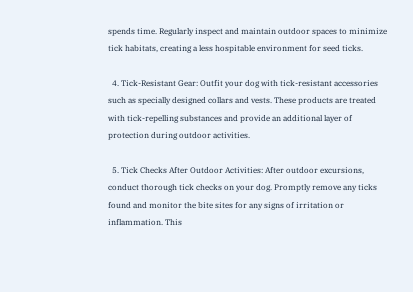spends time. Regularly inspect and maintain outdoor spaces to minimize tick habitats, creating a less hospitable environment for seed ticks.

  4. Tick-Resistant Gear: Outfit your dog with tick-resistant accessories such as specially designed collars and vests. These products are treated with tick-repelling substances and provide an additional layer of protection during outdoor activities.

  5. Tick Checks After Outdoor Activities: After outdoor excursions, conduct thorough tick checks on your dog. Promptly remove any ticks found and monitor the bite sites for any signs of irritation or inflammation. This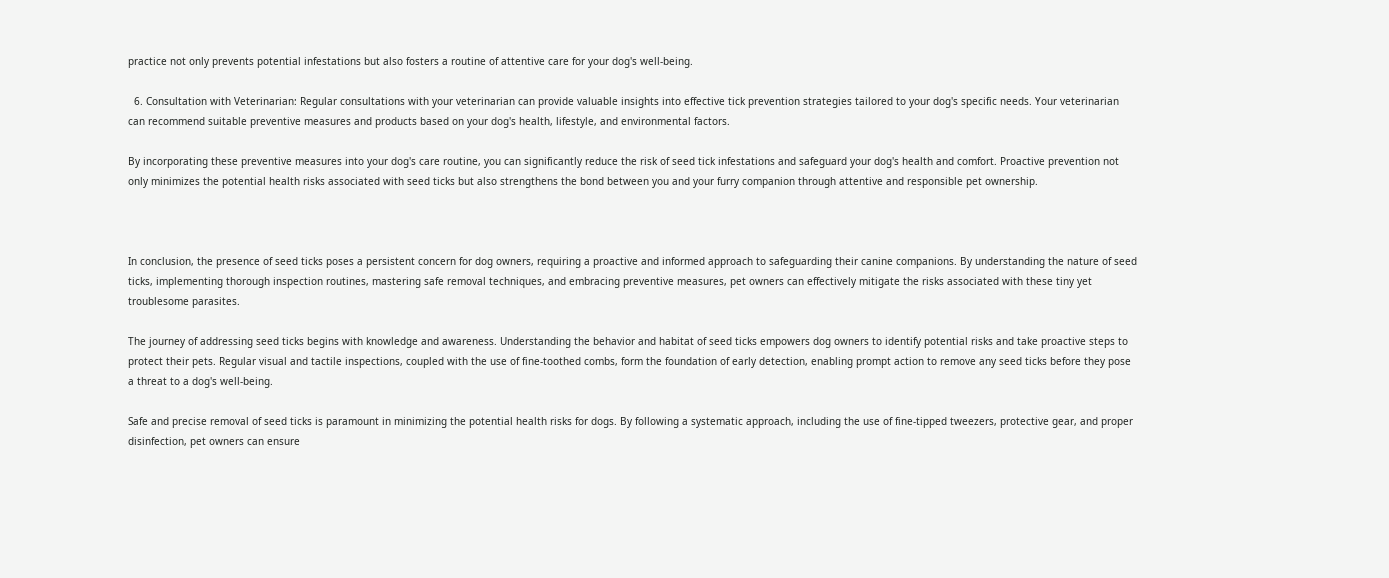practice not only prevents potential infestations but also fosters a routine of attentive care for your dog's well-being.

  6. Consultation with Veterinarian: Regular consultations with your veterinarian can provide valuable insights into effective tick prevention strategies tailored to your dog's specific needs. Your veterinarian can recommend suitable preventive measures and products based on your dog's health, lifestyle, and environmental factors.

By incorporating these preventive measures into your dog's care routine, you can significantly reduce the risk of seed tick infestations and safeguard your dog's health and comfort. Proactive prevention not only minimizes the potential health risks associated with seed ticks but also strengthens the bond between you and your furry companion through attentive and responsible pet ownership.



In conclusion, the presence of seed ticks poses a persistent concern for dog owners, requiring a proactive and informed approach to safeguarding their canine companions. By understanding the nature of seed ticks, implementing thorough inspection routines, mastering safe removal techniques, and embracing preventive measures, pet owners can effectively mitigate the risks associated with these tiny yet troublesome parasites.

The journey of addressing seed ticks begins with knowledge and awareness. Understanding the behavior and habitat of seed ticks empowers dog owners to identify potential risks and take proactive steps to protect their pets. Regular visual and tactile inspections, coupled with the use of fine-toothed combs, form the foundation of early detection, enabling prompt action to remove any seed ticks before they pose a threat to a dog's well-being.

Safe and precise removal of seed ticks is paramount in minimizing the potential health risks for dogs. By following a systematic approach, including the use of fine-tipped tweezers, protective gear, and proper disinfection, pet owners can ensure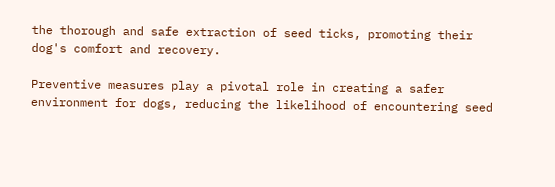the thorough and safe extraction of seed ticks, promoting their dog's comfort and recovery.

Preventive measures play a pivotal role in creating a safer environment for dogs, reducing the likelihood of encountering seed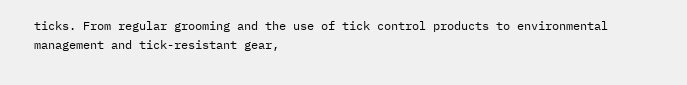ticks. From regular grooming and the use of tick control products to environmental management and tick-resistant gear,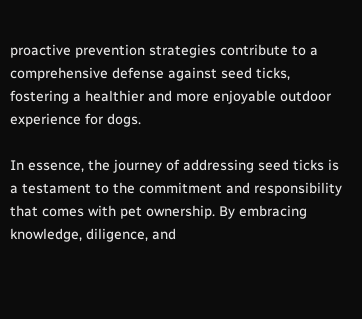proactive prevention strategies contribute to a comprehensive defense against seed ticks, fostering a healthier and more enjoyable outdoor experience for dogs.

In essence, the journey of addressing seed ticks is a testament to the commitment and responsibility that comes with pet ownership. By embracing knowledge, diligence, and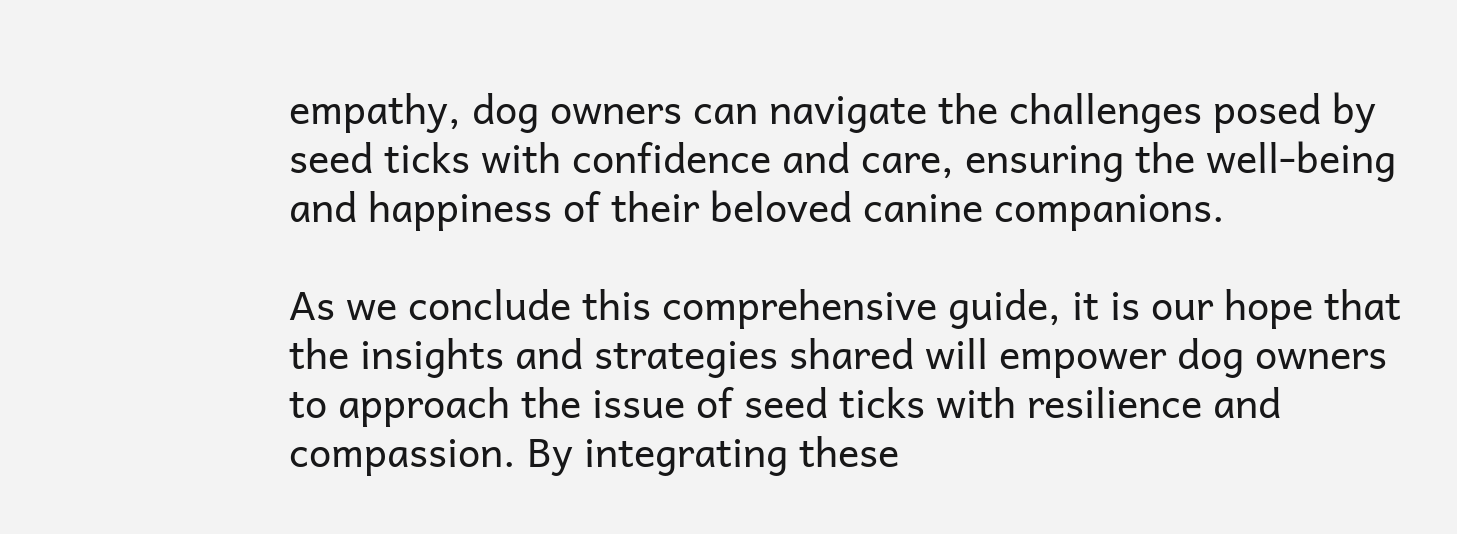empathy, dog owners can navigate the challenges posed by seed ticks with confidence and care, ensuring the well-being and happiness of their beloved canine companions.

As we conclude this comprehensive guide, it is our hope that the insights and strategies shared will empower dog owners to approach the issue of seed ticks with resilience and compassion. By integrating these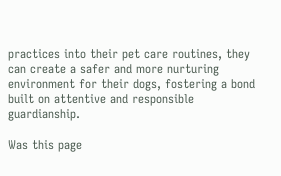practices into their pet care routines, they can create a safer and more nurturing environment for their dogs, fostering a bond built on attentive and responsible guardianship.

Was this page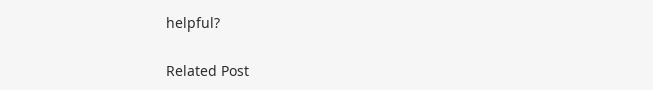helpful?

Related Post